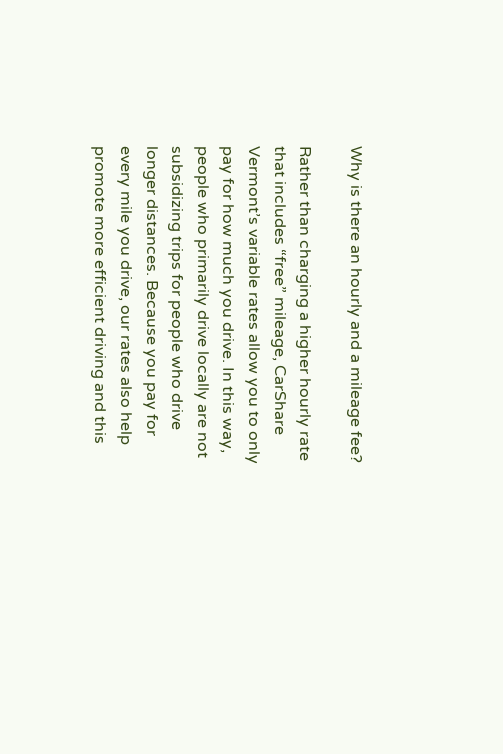Why is there an hourly and a mileage fee?

Rather than charging a higher hourly rate that includes “free” mileage, CarShare Vermont’s variable rates allow you to only pay for how much you drive. In this way, people who primarily drive locally are not subsidizing trips for people who drive longer distances. Because you pay for every mile you drive, our rates also help promote more efficient driving and this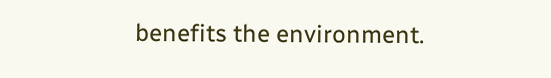benefits the environment.